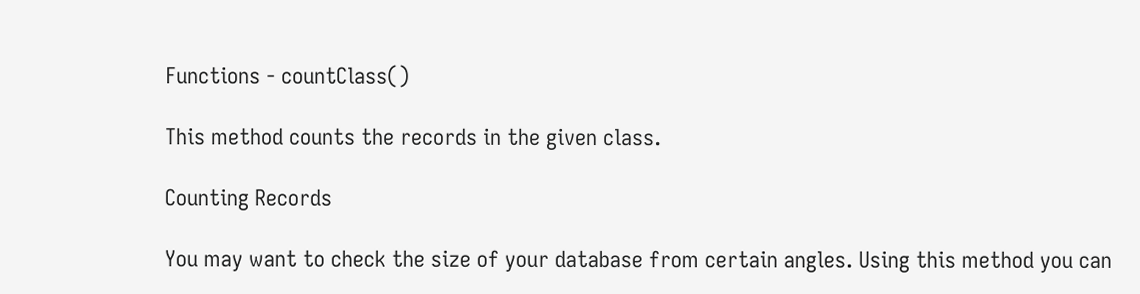Functions - countClass()

This method counts the records in the given class.

Counting Records

You may want to check the size of your database from certain angles. Using this method you can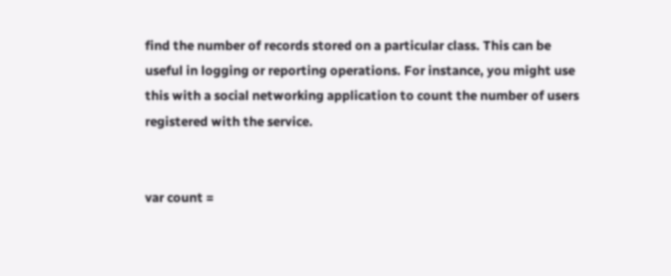find the number of records stored on a particular class. This can be useful in logging or reporting operations. For instance, you might use this with a social networking application to count the number of users registered with the service.


var count =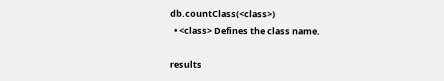db.countClass(<class>)
  • <class> Defines the class name.

results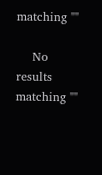matching ""

    No results matching ""